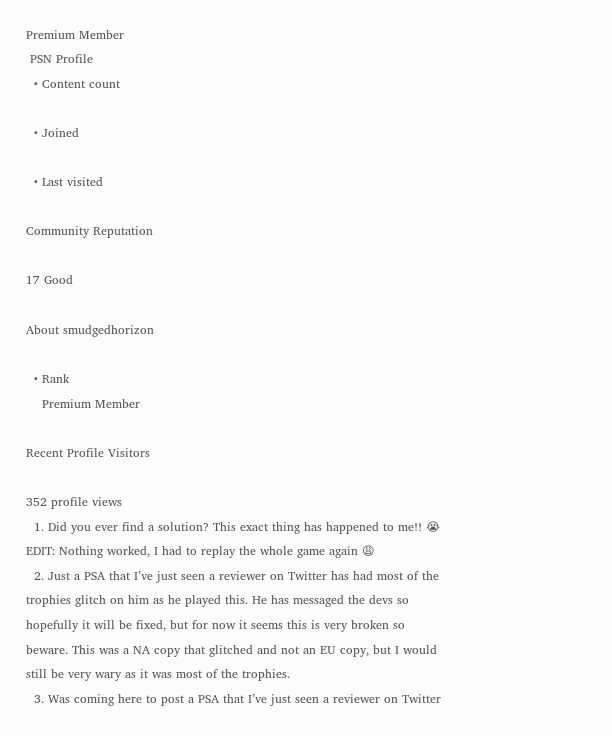Premium Member
 PSN Profile
  • Content count

  • Joined

  • Last visited

Community Reputation

17 Good

About smudgedhorizon

  • Rank
    Premium Member

Recent Profile Visitors

352 profile views
  1. Did you ever find a solution? This exact thing has happened to me!! 😭 EDIT: Nothing worked, I had to replay the whole game again 😩
  2. Just a PSA that I’ve just seen a reviewer on Twitter has had most of the trophies glitch on him as he played this. He has messaged the devs so hopefully it will be fixed, but for now it seems this is very broken so beware. This was a NA copy that glitched and not an EU copy, but I would still be very wary as it was most of the trophies.
  3. Was coming here to post a PSA that I’ve just seen a reviewer on Twitter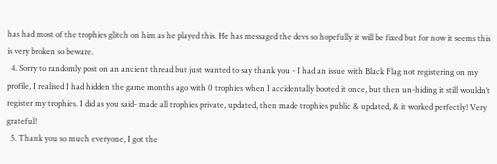has had most of the trophies glitch on him as he played this. He has messaged the devs so hopefully it will be fixed but for now it seems this is very broken so beware.
  4. Sorry to randomly post on an ancient thread but just wanted to say thank you - I had an issue with Black Flag not registering on my profile, I realised I had hidden the game months ago with 0 trophies when I accidentally booted it once, but then un-hiding it still wouldn’t register my trophies. I did as you said- made all trophies private, updated, then made trophies public & updated, & it worked perfectly! Very grateful!
  5. Thank you so much everyone, I got the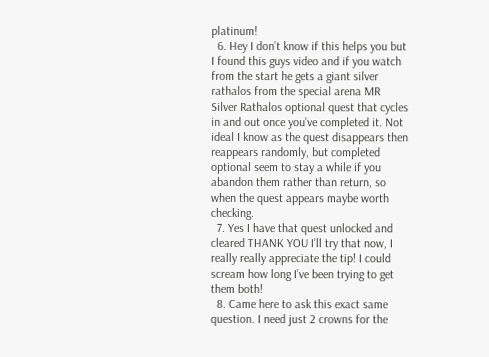platinum!
  6. Hey I don’t know if this helps you but I found this guys video and if you watch from the start he gets a giant silver rathalos from the special arena MR Silver Rathalos optional quest that cycles in and out once you’ve completed it. Not ideal I know as the quest disappears then reappears randomly, but completed optional seem to stay a while if you abandon them rather than return, so when the quest appears maybe worth checking.
  7. Yes I have that quest unlocked and cleared THANK YOU I’ll try that now, I really really appreciate the tip! I could scream how long I’ve been trying to get them both!
  8. Came here to ask this exact same question. I need just 2 crowns for the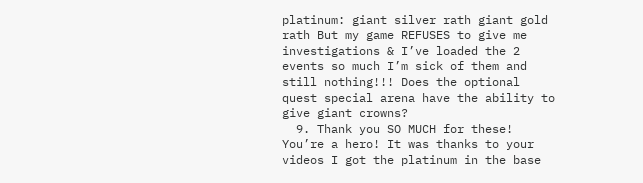platinum: giant silver rath giant gold rath But my game REFUSES to give me investigations & I’ve loaded the 2 events so much I’m sick of them and still nothing!!! Does the optional quest special arena have the ability to give giant crowns?
  9. Thank you SO MUCH for these! You’re a hero! It was thanks to your videos I got the platinum in the base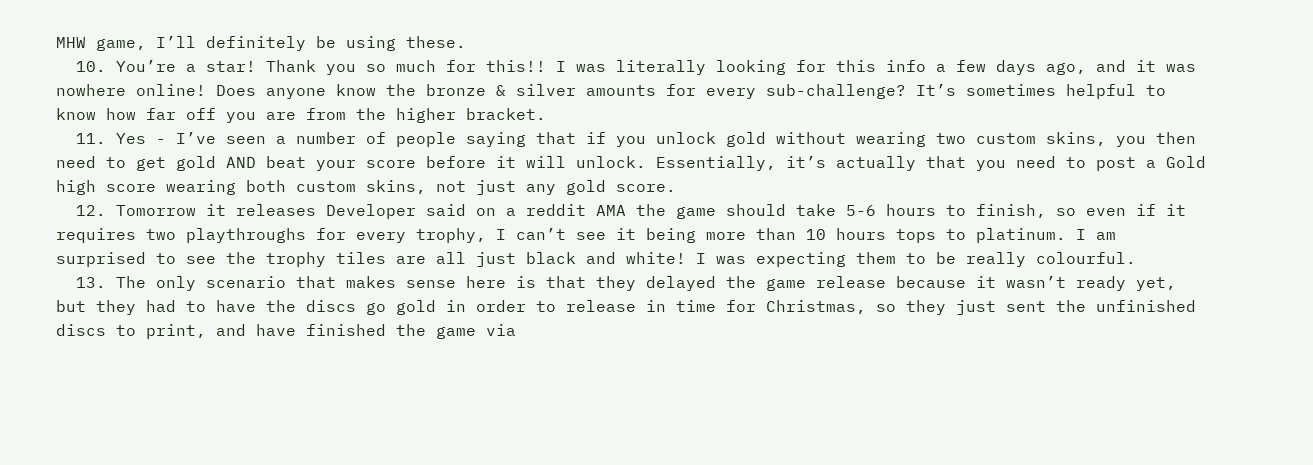MHW game, I’ll definitely be using these.
  10. You’re a star! Thank you so much for this!! I was literally looking for this info a few days ago, and it was nowhere online! Does anyone know the bronze & silver amounts for every sub-challenge? It’s sometimes helpful to know how far off you are from the higher bracket.
  11. Yes - I’ve seen a number of people saying that if you unlock gold without wearing two custom skins, you then need to get gold AND beat your score before it will unlock. Essentially, it’s actually that you need to post a Gold high score wearing both custom skins, not just any gold score.
  12. Tomorrow it releases Developer said on a reddit AMA the game should take 5-6 hours to finish, so even if it requires two playthroughs for every trophy, I can’t see it being more than 10 hours tops to platinum. I am surprised to see the trophy tiles are all just black and white! I was expecting them to be really colourful.
  13. The only scenario that makes sense here is that they delayed the game release because it wasn’t ready yet, but they had to have the discs go gold in order to release in time for Christmas, so they just sent the unfinished discs to print, and have finished the game via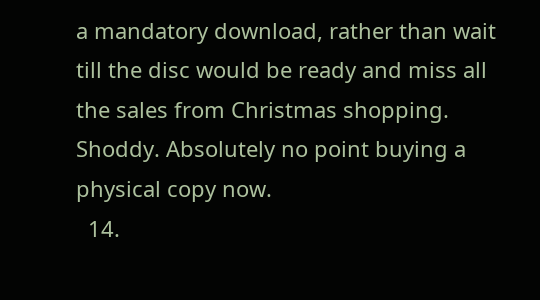a mandatory download, rather than wait till the disc would be ready and miss all the sales from Christmas shopping. Shoddy. Absolutely no point buying a physical copy now.
  14.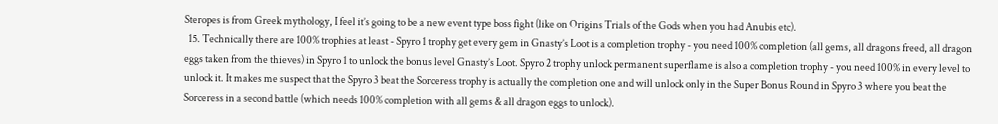Steropes is from Greek mythology, I feel it’s going to be a new event type boss fight (like on Origins Trials of the Gods when you had Anubis etc).
  15. Technically there are 100% trophies at least - Spyro 1 trophy get every gem in Gnasty’s Loot is a completion trophy - you need 100% completion (all gems, all dragons freed, all dragon eggs taken from the thieves) in Spyro 1 to unlock the bonus level Gnasty’s Loot. Spyro 2 trophy unlock permanent superflame is also a completion trophy - you need 100% in every level to unlock it. It makes me suspect that the Spyro 3 beat the Sorceress trophy is actually the completion one and will unlock only in the Super Bonus Round in Spyro 3 where you beat the Sorceress in a second battle (which needs 100% completion with all gems & all dragon eggs to unlock).